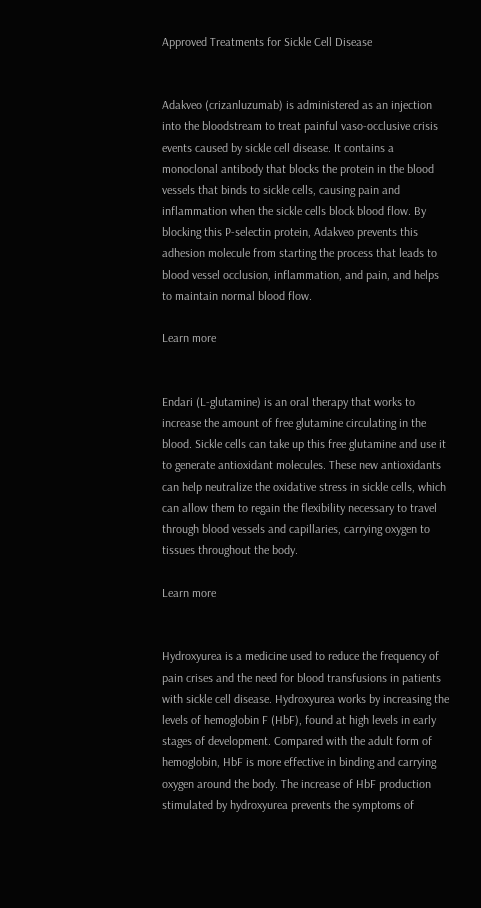Approved Treatments for Sickle Cell Disease


Adakveo (crizanluzumab) is administered as an injection into the bloodstream to treat painful vaso-occlusive crisis events caused by sickle cell disease. It contains a monoclonal antibody that blocks the protein in the blood vessels that binds to sickle cells, causing pain and inflammation when the sickle cells block blood flow. By blocking this P-selectin protein, Adakveo prevents this adhesion molecule from starting the process that leads to blood vessel occlusion, inflammation, and pain, and helps to maintain normal blood flow.

Learn more


Endari (L-glutamine) is an oral therapy that works to increase the amount of free glutamine circulating in the blood. Sickle cells can take up this free glutamine and use it to generate antioxidant molecules. These new antioxidants can help neutralize the oxidative stress in sickle cells, which can allow them to regain the flexibility necessary to travel through blood vessels and capillaries, carrying oxygen to tissues throughout the body.

Learn more


Hydroxyurea is a medicine used to reduce the frequency of pain crises and the need for blood transfusions in patients with sickle cell disease. Hydroxyurea works by increasing the levels of hemoglobin F (HbF), found at high levels in early stages of development. Compared with the adult form of hemoglobin, HbF is more effective in binding and carrying oxygen around the body. The increase of HbF production stimulated by hydroxyurea prevents the symptoms of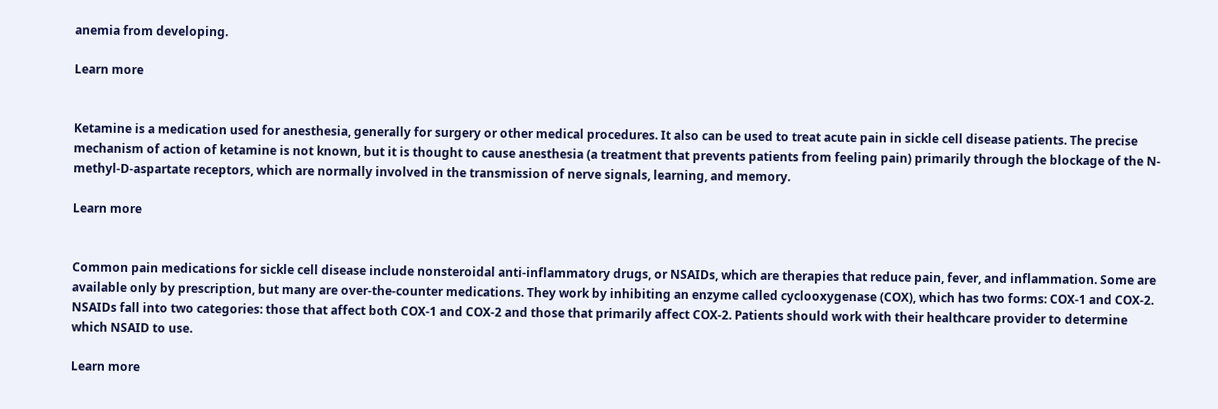anemia from developing.

Learn more


Ketamine is a medication used for anesthesia, generally for surgery or other medical procedures. It also can be used to treat acute pain in sickle cell disease patients. The precise mechanism of action of ketamine is not known, but it is thought to cause anesthesia (a treatment that prevents patients from feeling pain) primarily through the blockage of the N-methyl-D-aspartate receptors, which are normally involved in the transmission of nerve signals, learning, and memory.

Learn more


Common pain medications for sickle cell disease include nonsteroidal anti-inflammatory drugs, or NSAIDs, which are therapies that reduce pain, fever, and inflammation. Some are available only by prescription, but many are over-the-counter medications. They work by inhibiting an enzyme called cyclooxygenase (COX), which has two forms: COX-1 and COX-2. NSAIDs fall into two categories: those that affect both COX-1 and COX-2 and those that primarily affect COX-2. Patients should work with their healthcare provider to determine which NSAID to use.

Learn more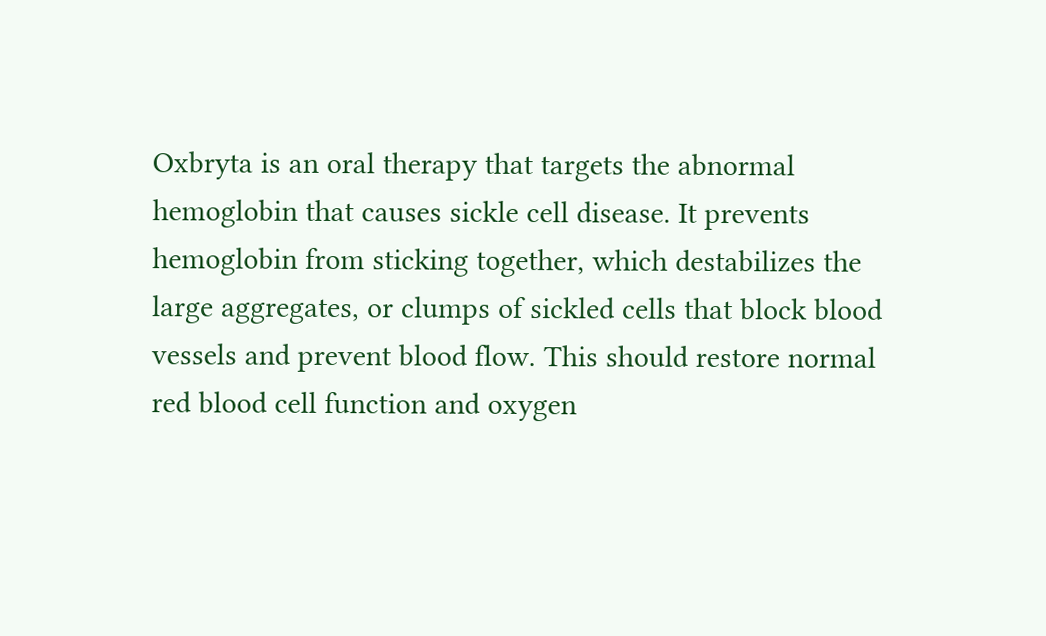Oxbryta is an oral therapy that targets the abnormal hemoglobin that causes sickle cell disease. It prevents hemoglobin from sticking together, which destabilizes the large aggregates, or clumps of sickled cells that block blood vessels and prevent blood flow. This should restore normal red blood cell function and oxygen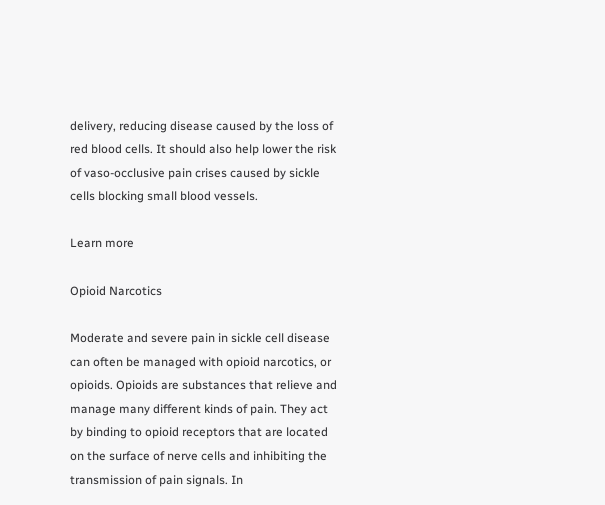delivery, reducing disease caused by the loss of red blood cells. It should also help lower the risk of vaso-occlusive pain crises caused by sickle cells blocking small blood vessels.

Learn more

Opioid Narcotics

Moderate and severe pain in sickle cell disease can often be managed with opioid narcotics, or opioids. Opioids are substances that relieve and manage many different kinds of pain. They act by binding to opioid receptors that are located on the surface of nerve cells and inhibiting the transmission of pain signals. In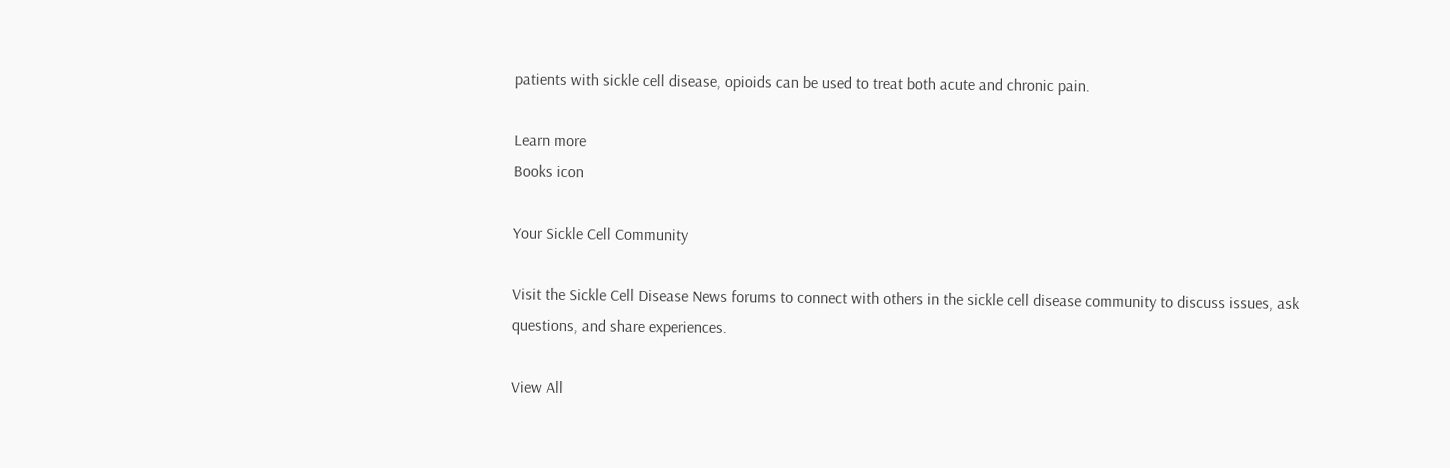patients with sickle cell disease, opioids can be used to treat both acute and chronic pain.

Learn more
Books icon

Your Sickle Cell Community

Visit the Sickle Cell Disease News forums to connect with others in the sickle cell disease community to discuss issues, ask questions, and share experiences.

View All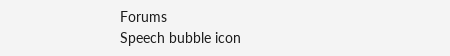Forums
Speech bubble icon